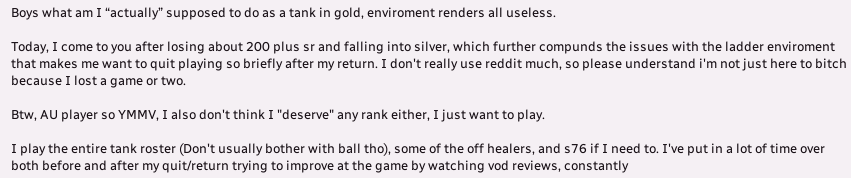Boys what am I “actually” supposed to do as a tank in gold, enviroment renders all useless.

Today, I come to you after losing about 200 plus sr and falling into silver, which further compunds the issues with the ladder enviroment that makes me want to quit playing so briefly after my return. I don't really use reddit much, so please understand i'm not just here to bitch because I lost a game or two.

Btw, AU player so YMMV, I also don't think I "deserve" any rank either, I just want to play.

I play the entire tank roster (Don't usually bother with ball tho), some of the off healers, and s76 if I need to. I've put in a lot of time over both before and after my quit/return trying to improve at the game by watching vod reviews, constantly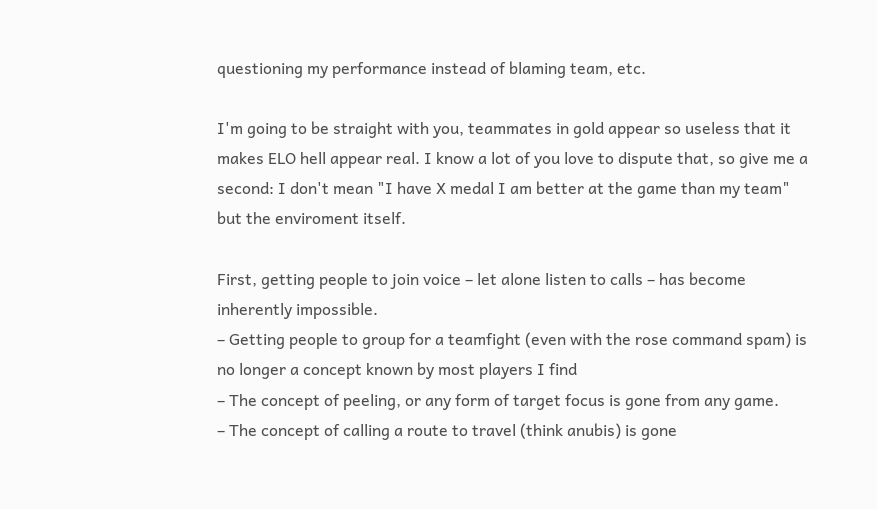questioning my performance instead of blaming team, etc.

I'm going to be straight with you, teammates in gold appear so useless that it makes ELO hell appear real. I know a lot of you love to dispute that, so give me a second: I don't mean "I have X medal I am better at the game than my team" but the enviroment itself.

First, getting people to join voice – let alone listen to calls – has become inherently impossible.
– Getting people to group for a teamfight (even with the rose command spam) is no longer a concept known by most players I find
– The concept of peeling, or any form of target focus is gone from any game.
– The concept of calling a route to travel (think anubis) is gone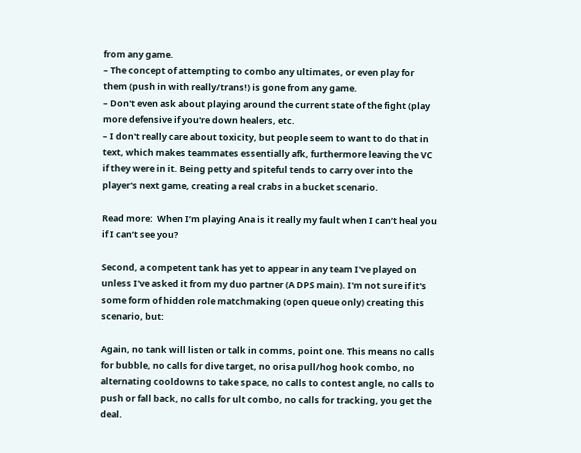from any game.
– The concept of attempting to combo any ultimates, or even play for them (push in with really/trans!) is gone from any game.
– Don't even ask about playing around the current state of the fight (play more defensive if you're down healers, etc.
– I don't really care about toxicity, but people seem to want to do that in text, which makes teammates essentially afk, furthermore leaving the VC if they were in it. Being petty and spiteful tends to carry over into the player's next game, creating a real crabs in a bucket scenario.

Read more:  When I’m playing Ana is it really my fault when I can’t heal you if I can’t see you?

Second, a competent tank has yet to appear in any team I've played on unless I've asked it from my duo partner (A DPS main). I'm not sure if it's some form of hidden role matchmaking (open queue only) creating this scenario, but:

Again, no tank will listen or talk in comms, point one. This means no calls for bubble, no calls for dive target, no orisa pull/hog hook combo, no alternating cooldowns to take space, no calls to contest angle, no calls to push or fall back, no calls for ult combo, no calls for tracking, you get the deal.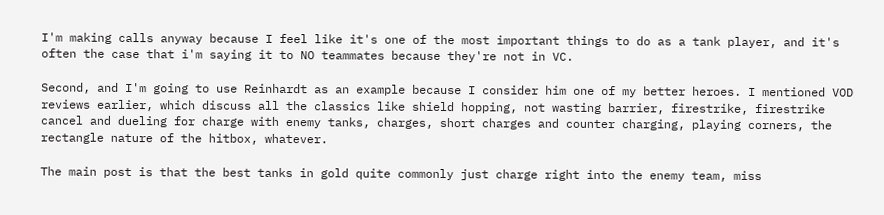I'm making calls anyway because I feel like it's one of the most important things to do as a tank player, and it's often the case that i'm saying it to NO teammates because they're not in VC.

Second, and I'm going to use Reinhardt as an example because I consider him one of my better heroes. I mentioned VOD reviews earlier, which discuss all the classics like shield hopping, not wasting barrier, firestrike, firestrike cancel and dueling for charge with enemy tanks, charges, short charges and counter charging, playing corners, the rectangle nature of the hitbox, whatever.

The main post is that the best tanks in gold quite commonly just charge right into the enemy team, miss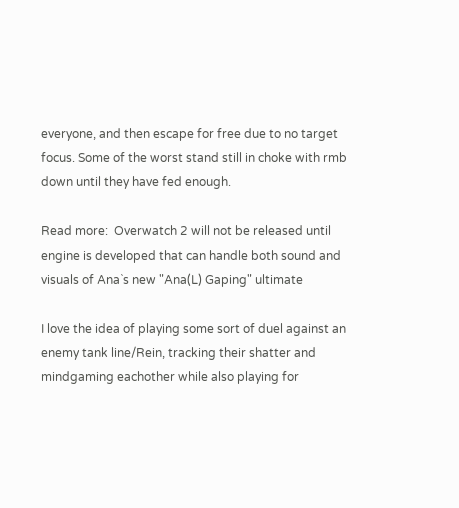everyone, and then escape for free due to no target focus. Some of the worst stand still in choke with rmb down until they have fed enough.

Read more:  Overwatch 2 will not be released until engine is developed that can handle both sound and visuals of Ana`s new "Ana(L) Gaping" ultimate

I love the idea of playing some sort of duel against an enemy tank line/Rein, tracking their shatter and mindgaming eachother while also playing for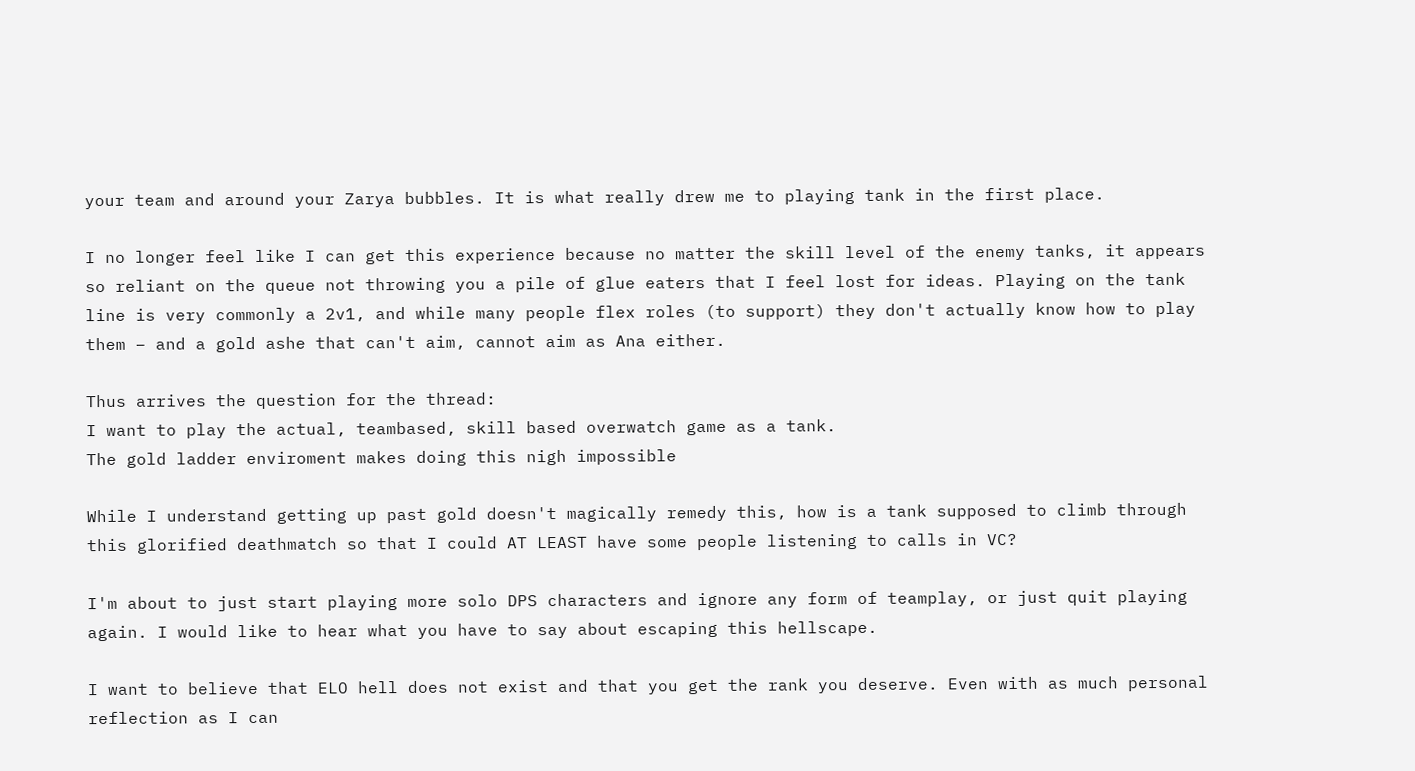your team and around your Zarya bubbles. It is what really drew me to playing tank in the first place.

I no longer feel like I can get this experience because no matter the skill level of the enemy tanks, it appears so reliant on the queue not throwing you a pile of glue eaters that I feel lost for ideas. Playing on the tank line is very commonly a 2v1, and while many people flex roles (to support) they don't actually know how to play them – and a gold ashe that can't aim, cannot aim as Ana either.

Thus arrives the question for the thread:
I want to play the actual, teambased, skill based overwatch game as a tank.
The gold ladder enviroment makes doing this nigh impossible

While I understand getting up past gold doesn't magically remedy this, how is a tank supposed to climb through this glorified deathmatch so that I could AT LEAST have some people listening to calls in VC?

I'm about to just start playing more solo DPS characters and ignore any form of teamplay, or just quit playing again. I would like to hear what you have to say about escaping this hellscape.

I want to believe that ELO hell does not exist and that you get the rank you deserve. Even with as much personal reflection as I can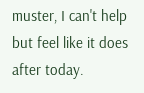muster, I can't help but feel like it does after today.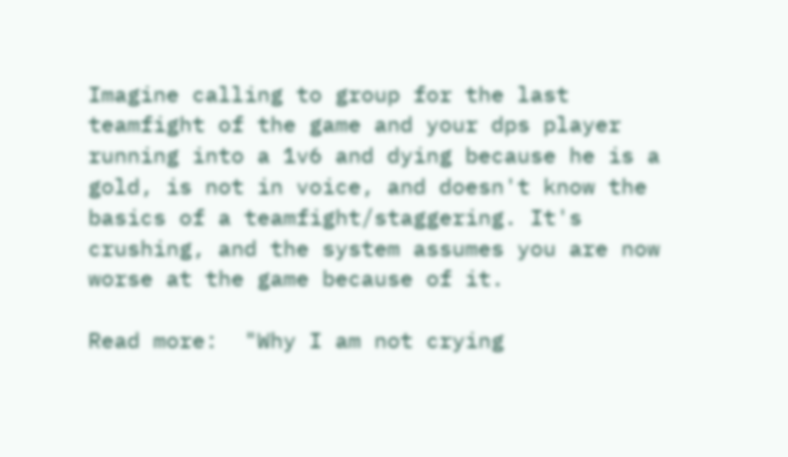Imagine calling to group for the last teamfight of the game and your dps player running into a 1v6 and dying because he is a gold, is not in voice, and doesn't know the basics of a teamfight/staggering. It's crushing, and the system assumes you are now worse at the game because of it.

Read more:  "Why I am not crying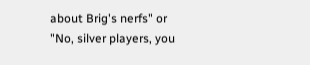about Brig's nerfs" or "No, silver players, you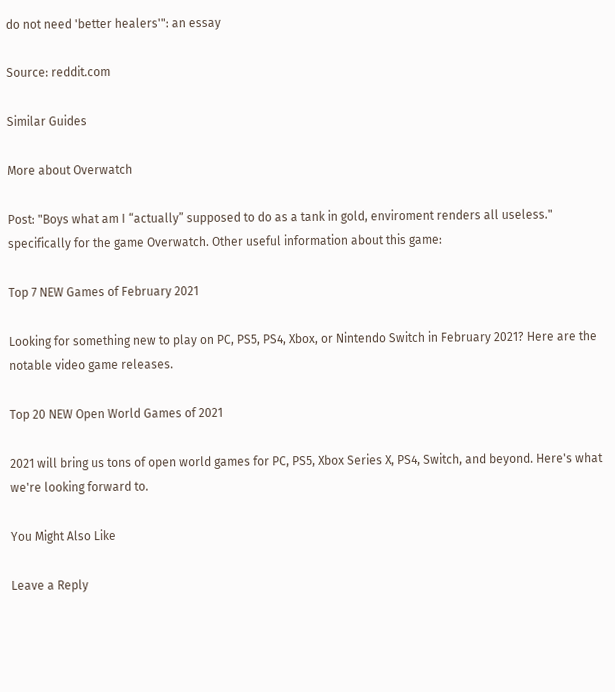do not need 'better healers'": an essay

Source: reddit.com

Similar Guides

More about Overwatch

Post: "Boys what am I “actually” supposed to do as a tank in gold, enviroment renders all useless." specifically for the game Overwatch. Other useful information about this game:

Top 7 NEW Games of February 2021

Looking for something new to play on PC, PS5, PS4, Xbox, or Nintendo Switch in February 2021? Here are the notable video game releases.

Top 20 NEW Open World Games of 2021

2021 will bring us tons of open world games for PC, PS5, Xbox Series X, PS4, Switch, and beyond. Here's what we're looking forward to.

You Might Also Like

Leave a Reply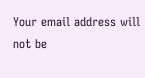Your email address will not be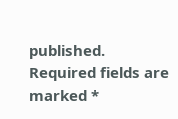published. Required fields are marked *